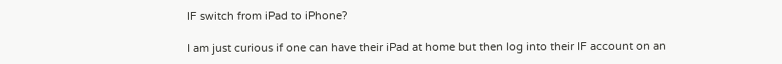IF switch from iPad to iPhone?

I am just curious if one can have their iPad at home but then log into their IF account on an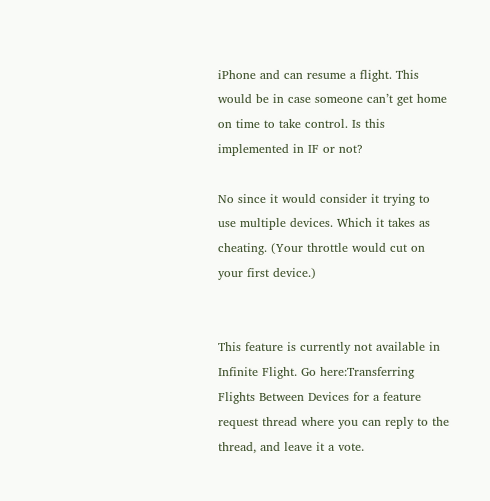iPhone and can resume a flight. This would be in case someone can’t get home on time to take control. Is this implemented in IF or not?

No since it would consider it trying to use multiple devices. Which it takes as cheating. (Your throttle would cut on your first device.)


This feature is currently not available in Infinite Flight. Go here:Transferring Flights Between Devices for a feature request thread where you can reply to the thread, and leave it a vote.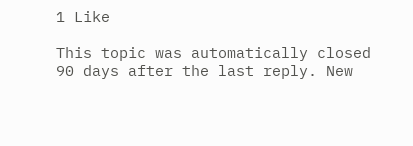1 Like

This topic was automatically closed 90 days after the last reply. New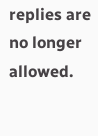replies are no longer allowed.